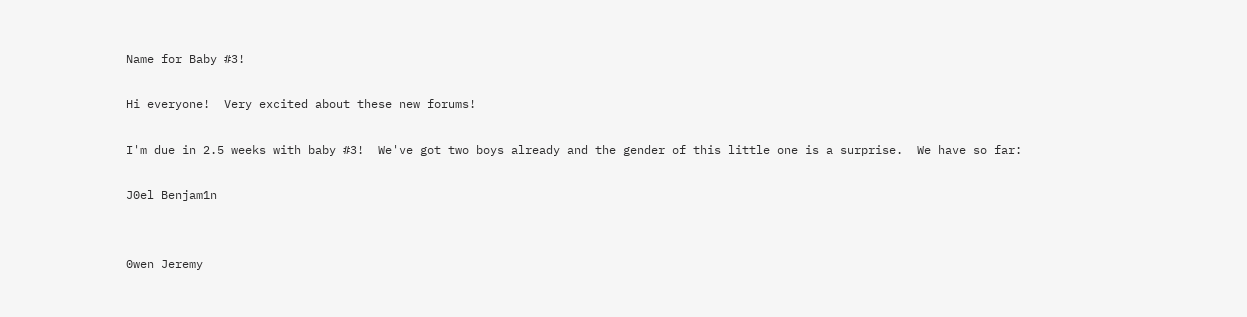Name for Baby #3!

Hi everyone!  Very excited about these new forums!

I'm due in 2.5 weeks with baby #3!  We've got two boys already and the gender of this little one is a surprise.  We have so far:

J0el Benjam1n


0wen Jeremy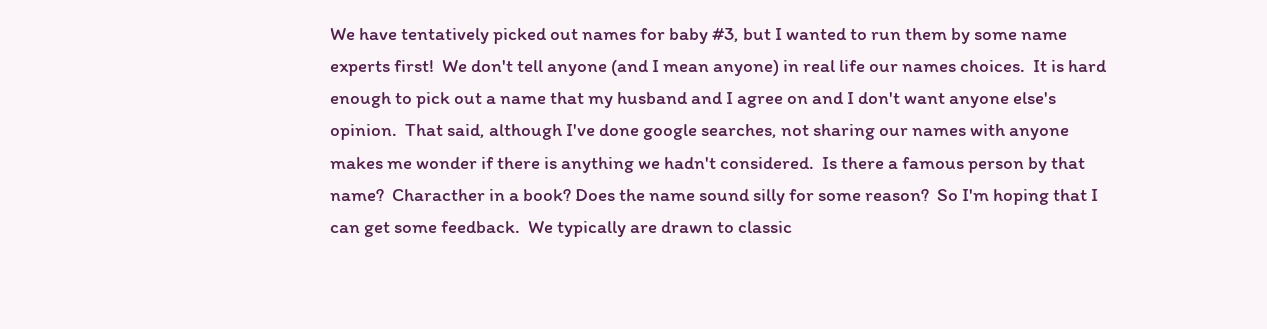We have tentatively picked out names for baby #3, but I wanted to run them by some name experts first!  We don't tell anyone (and I mean anyone) in real life our names choices.  It is hard enough to pick out a name that my husband and I agree on and I don't want anyone else's opinion.  That said, although I've done google searches, not sharing our names with anyone makes me wonder if there is anything we hadn't considered.  Is there a famous person by that name?  Characther in a book? Does the name sound silly for some reason?  So I'm hoping that I can get some feedback.  We typically are drawn to classic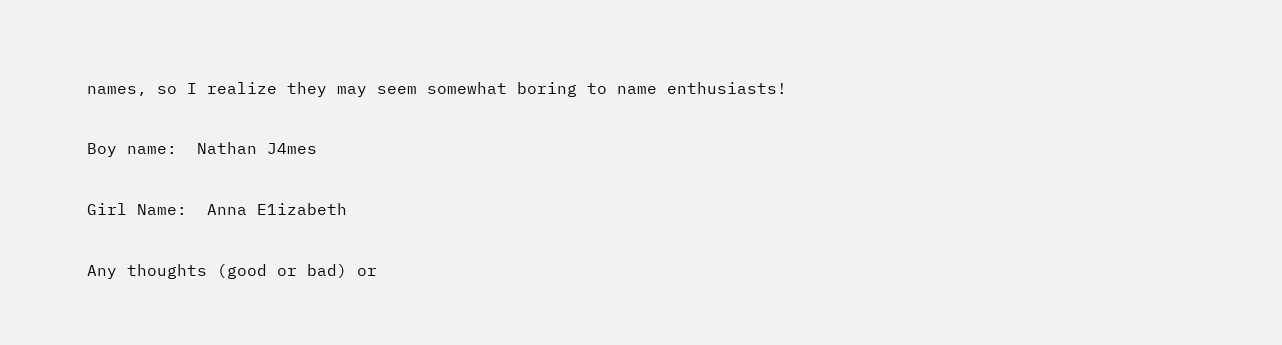names, so I realize they may seem somewhat boring to name enthusiasts!

Boy name:  Nathan J4mes

Girl Name:  Anna E1izabeth

Any thoughts (good or bad) or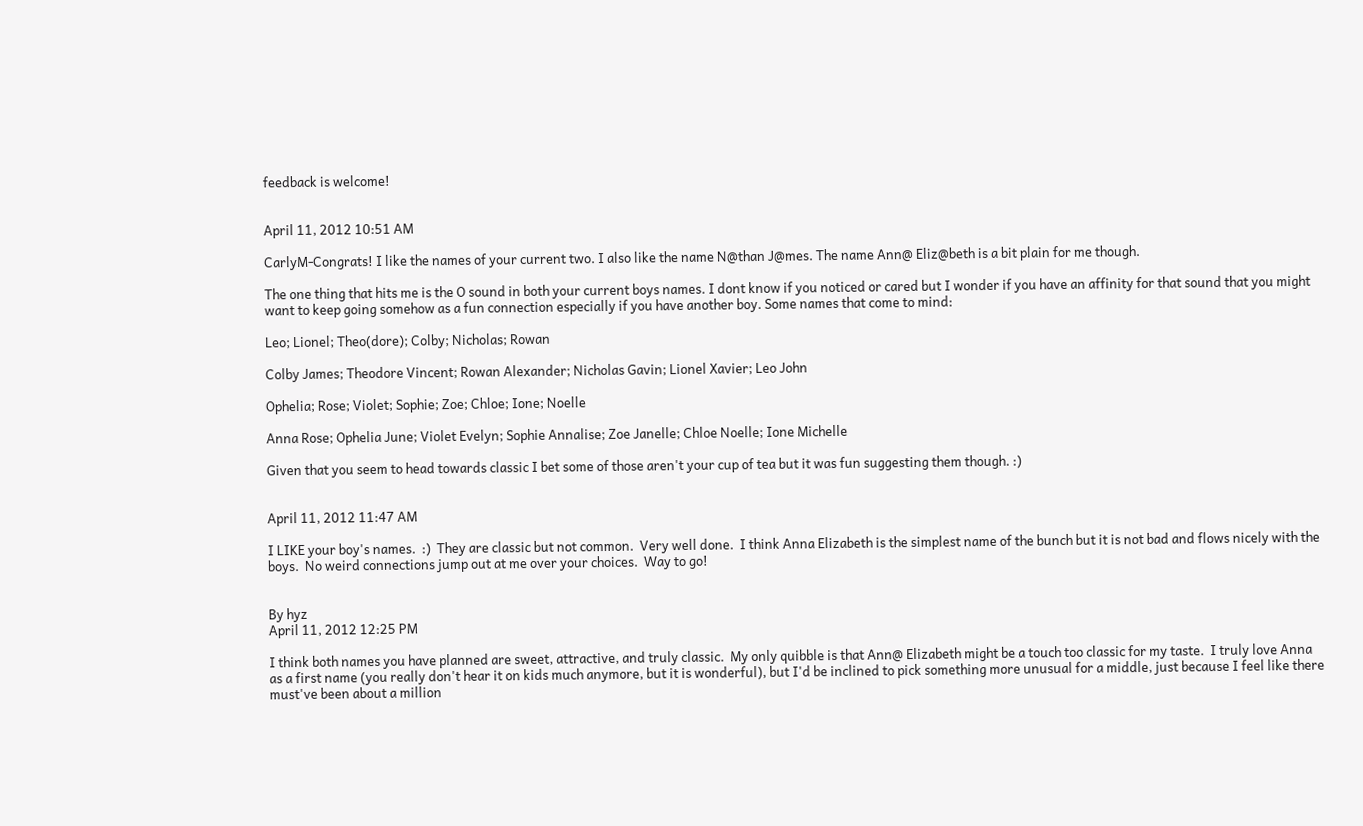feedback is welcome!


April 11, 2012 10:51 AM

CarlyM-Congrats! I like the names of your current two. I also like the name N@than J@mes. The name Ann@ Eliz@beth is a bit plain for me though.

The one thing that hits me is the O sound in both your current boys names. I dont know if you noticed or cared but I wonder if you have an affinity for that sound that you might want to keep going somehow as a fun connection especially if you have another boy. Some names that come to mind:

Leo; Lionel; Theo(dore); Colby; Nicholas; Rowan

Colby James; Theodore Vincent; Rowan Alexander; Nicholas Gavin; Lionel Xavier; Leo John

Ophelia; Rose; Violet; Sophie; Zoe; Chloe; Ione; Noelle

Anna Rose; Ophelia June; Violet Evelyn; Sophie Annalise; Zoe Janelle; Chloe Noelle; Ione Michelle

Given that you seem to head towards classic I bet some of those aren't your cup of tea but it was fun suggesting them though. :)


April 11, 2012 11:47 AM

I LIKE your boy's names.  :)  They are classic but not common.  Very well done.  I think Anna Elizabeth is the simplest name of the bunch but it is not bad and flows nicely with the boys.  No weird connections jump out at me over your choices.  Way to go!


By hyz
April 11, 2012 12:25 PM

I think both names you have planned are sweet, attractive, and truly classic.  My only quibble is that Ann@ Elizabeth might be a touch too classic for my taste.  I truly love Anna as a first name (you really don't hear it on kids much anymore, but it is wonderful), but I'd be inclined to pick something more unusual for a middle, just because I feel like there must've been about a million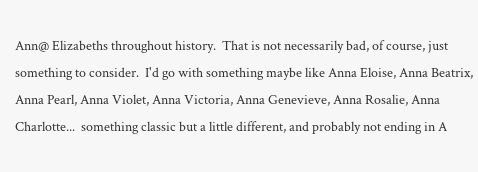Ann@ Elizabeths throughout history.  That is not necessarily bad, of course, just something to consider.  I'd go with something maybe like Anna Eloise, Anna Beatrix, Anna Pearl, Anna Violet, Anna Victoria, Anna Genevieve, Anna Rosalie, Anna Charlotte...  something classic but a little different, and probably not ending in A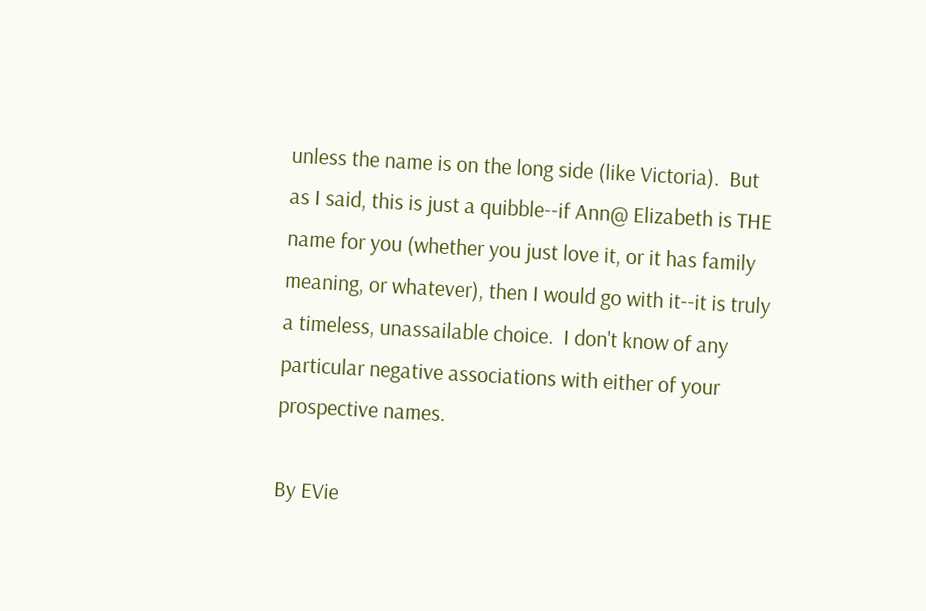unless the name is on the long side (like Victoria).  But as I said, this is just a quibble--if Ann@ Elizabeth is THE name for you (whether you just love it, or it has family meaning, or whatever), then I would go with it--it is truly a timeless, unassailable choice.  I don't know of any particular negative associations with either of your prospective names.

By EVie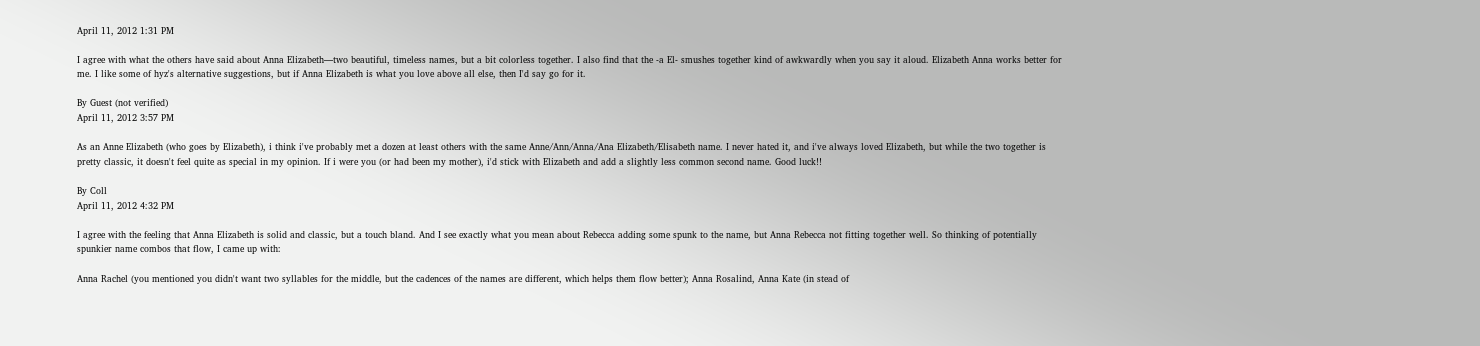April 11, 2012 1:31 PM

I agree with what the others have said about Anna Elizabeth—two beautiful, timeless names, but a bit colorless together. I also find that the -a El- smushes together kind of awkwardly when you say it aloud. Elizabeth Anna works better for me. I like some of hyz's alternative suggestions, but if Anna Elizabeth is what you love above all else, then I'd say go for it.

By Guest (not verified)
April 11, 2012 3:57 PM

As an Anne Elizabeth (who goes by Elizabeth), i think i've probably met a dozen at least others with the same Anne/Ann/Anna/Ana Elizabeth/Elisabeth name. I never hated it, and i've always loved Elizabeth, but while the two together is pretty classic, it doesn't feel quite as special in my opinion. If i were you (or had been my mother), i'd stick with Elizabeth and add a slightly less common second name. Good luck!!

By Coll
April 11, 2012 4:32 PM

I agree with the feeling that Anna Elizabeth is solid and classic, but a touch bland. And I see exactly what you mean about Rebecca adding some spunk to the name, but Anna Rebecca not fitting together well. So thinking of potentially spunkier name combos that flow, I came up with:

Anna Rachel (you mentioned you didn't want two syllables for the middle, but the cadences of the names are different, which helps them flow better); Anna Rosalind, Anna Kate (in stead of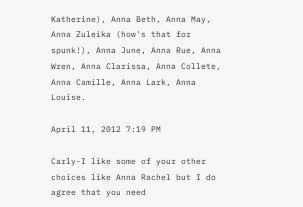Katherine), Anna Beth, Anna May, Anna Zuleika (how's that for spunk!), Anna June, Anna Rue, Anna Wren, Anna Clarissa, Anna Collete, Anna Camille, Anna Lark, Anna Louise.

April 11, 2012 7:19 PM

Carly-I like some of your other choices like Anna Rachel but I do agree that you need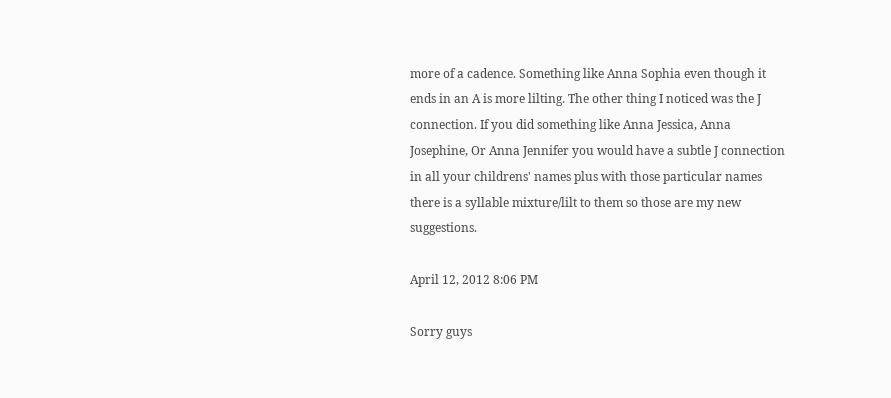more of a cadence. Something like Anna Sophia even though it ends in an A is more lilting. The other thing I noticed was the J connection. If you did something like Anna Jessica, Anna Josephine, Or Anna Jennifer you would have a subtle J connection in all your childrens' names plus with those particular names there is a syllable mixture/lilt to them so those are my new suggestions.

April 12, 2012 8:06 PM

Sorry guys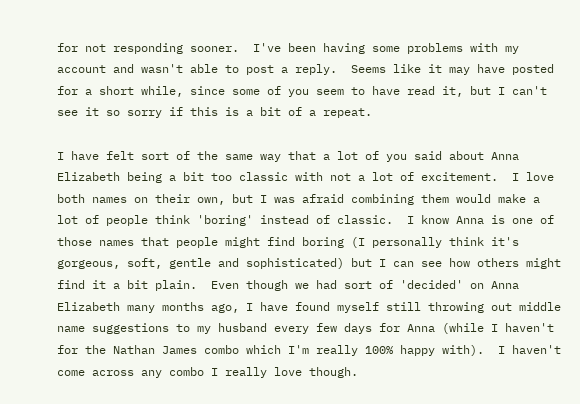for not responding sooner.  I've been having some problems with my account and wasn't able to post a reply.  Seems like it may have posted for a short while, since some of you seem to have read it, but I can't see it so sorry if this is a bit of a repeat.

I have felt sort of the same way that a lot of you said about Anna Elizabeth being a bit too classic with not a lot of excitement.  I love both names on their own, but I was afraid combining them would make a lot of people think 'boring' instead of classic.  I know Anna is one of those names that people might find boring (I personally think it's gorgeous, soft, gentle and sophisticated) but I can see how others might find it a bit plain.  Even though we had sort of 'decided' on Anna Elizabeth many months ago, I have found myself still throwing out middle name suggestions to my husband every few days for Anna (while I haven't for the Nathan James combo which I'm really 100% happy with).  I haven't come across any combo I really love though.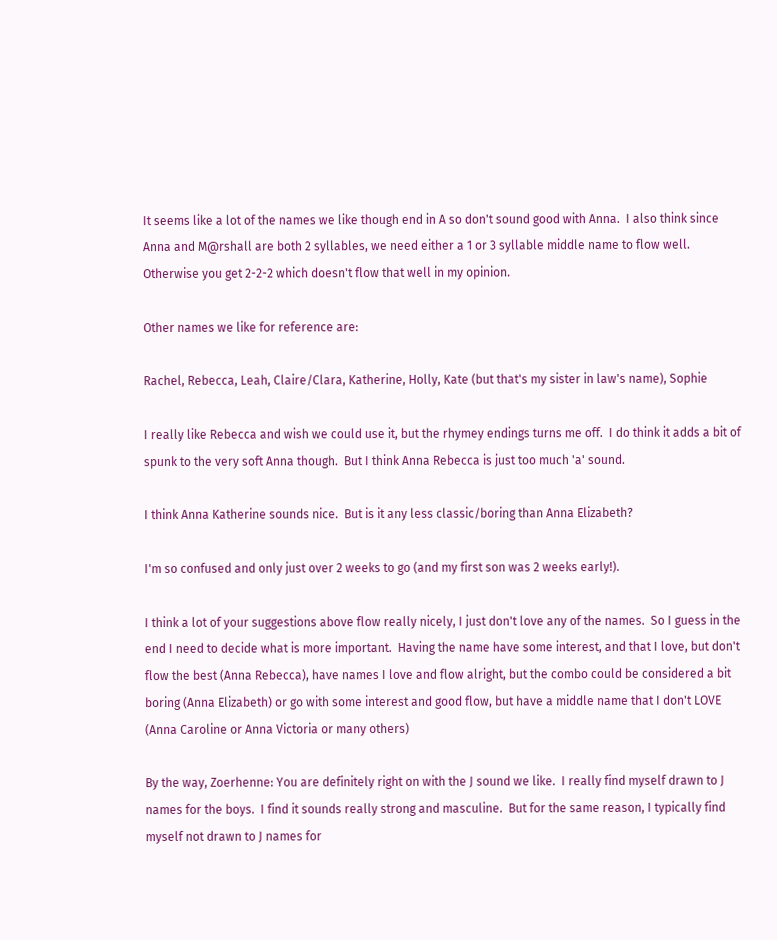It seems like a lot of the names we like though end in A so don't sound good with Anna.  I also think since Anna and M@rshall are both 2 syllables, we need either a 1 or 3 syllable middle name to flow well.  Otherwise you get 2-2-2 which doesn't flow that well in my opinion.

Other names we like for reference are:

Rachel, Rebecca, Leah, Claire/Clara, Katherine, Holly, Kate (but that's my sister in law's name), Sophie

I really like Rebecca and wish we could use it, but the rhymey endings turns me off.  I do think it adds a bit of spunk to the very soft Anna though.  But I think Anna Rebecca is just too much 'a' sound.

I think Anna Katherine sounds nice.  But is it any less classic/boring than Anna Elizabeth?

I'm so confused and only just over 2 weeks to go (and my first son was 2 weeks early!).

I think a lot of your suggestions above flow really nicely, I just don't love any of the names.  So I guess in the end I need to decide what is more important.  Having the name have some interest, and that I love, but don't flow the best (Anna Rebecca), have names I love and flow alright, but the combo could be considered a bit boring (Anna Elizabeth) or go with some interest and good flow, but have a middle name that I don't LOVE (Anna Caroline or Anna Victoria or many others)

By the way, Zoerhenne: You are definitely right on with the J sound we like.  I really find myself drawn to J names for the boys.  I find it sounds really strong and masculine.  But for the same reason, I typically find myself not drawn to J names for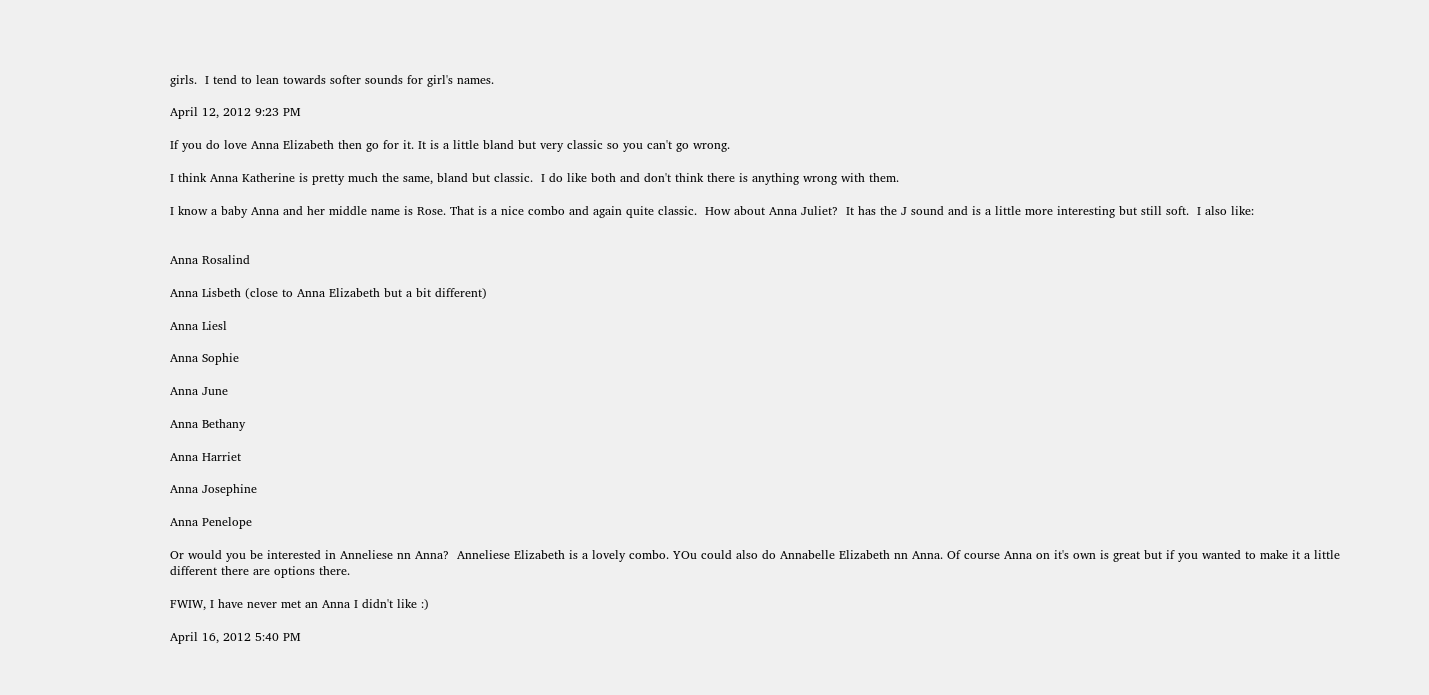girls.  I tend to lean towards softer sounds for girl's names.

April 12, 2012 9:23 PM

If you do love Anna Elizabeth then go for it. It is a little bland but very classic so you can't go wrong.

I think Anna Katherine is pretty much the same, bland but classic.  I do like both and don't think there is anything wrong with them.

I know a baby Anna and her middle name is Rose. That is a nice combo and again quite classic.  How about Anna Juliet?  It has the J sound and is a little more interesting but still soft.  I also like:


Anna Rosalind

Anna Lisbeth (close to Anna Elizabeth but a bit different)

Anna Liesl

Anna Sophie

Anna June

Anna Bethany

Anna Harriet

Anna Josephine

Anna Penelope

Or would you be interested in Anneliese nn Anna?  Anneliese Elizabeth is a lovely combo. YOu could also do Annabelle Elizabeth nn Anna. Of course Anna on it's own is great but if you wanted to make it a little different there are options there.

FWIW, I have never met an Anna I didn't like :)

April 16, 2012 5:40 PM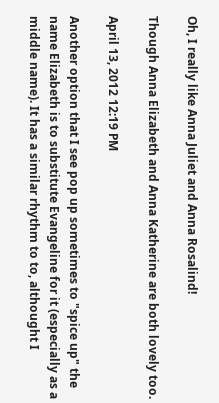Oh, I really like Anna Juliet and Anna Rosalind!

Though Anna Elizabeth and Anna Katherine are both lovely too.

April 13, 2012 12:19 PM

Another option that I see pop up sometimes to "spice up" the name Elizabeth is to substitute Evangeline for it (especially as a middle name). It has a similar rhythm to to, althought I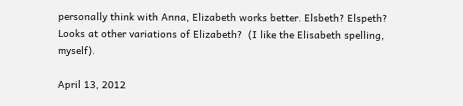personally think with Anna, Elizabeth works better. Elsbeth? Elspeth? Looks at other variations of Elizabeth?  (I like the Elisabeth spelling, myself).

April 13, 2012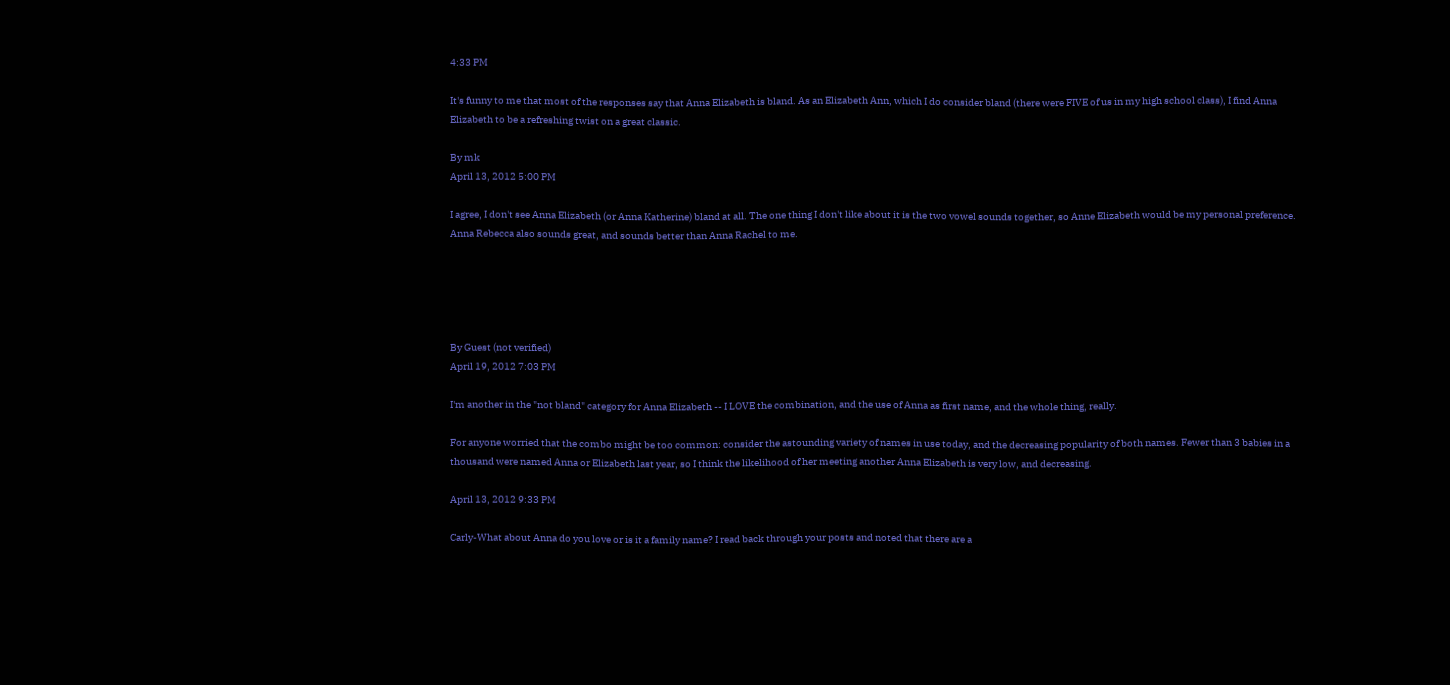4:33 PM

It's funny to me that most of the responses say that Anna Elizabeth is bland. As an Elizabeth Ann, which I do consider bland (there were FIVE of us in my high school class), I find Anna Elizabeth to be a refreshing twist on a great classic.

By mk
April 13, 2012 5:00 PM

I agree, I don't see Anna Elizabeth (or Anna Katherine) bland at all. The one thing I don't like about it is the two vowel sounds together, so Anne Elizabeth would be my personal preference. Anna Rebecca also sounds great, and sounds better than Anna Rachel to me.





By Guest (not verified)
April 19, 2012 7:03 PM

I'm another in the "not bland" category for Anna Elizabeth -- I LOVE the combination, and the use of Anna as first name, and the whole thing, really.

For anyone worried that the combo might be too common: consider the astounding variety of names in use today, and the decreasing popularity of both names. Fewer than 3 babies in a thousand were named Anna or Elizabeth last year, so I think the likelihood of her meeting another Anna Elizabeth is very low, and decreasing.

April 13, 2012 9:33 PM

Carly-What about Anna do you love or is it a family name? I read back through your posts and noted that there are a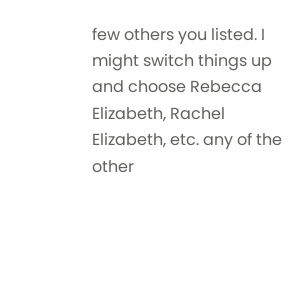few others you listed. I might switch things up and choose Rebecca Elizabeth, Rachel Elizabeth, etc. any of the other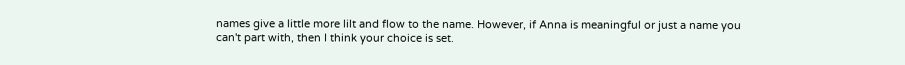names give a little more lilt and flow to the name. However, if Anna is meaningful or just a name you can't part with, then I think your choice is set.